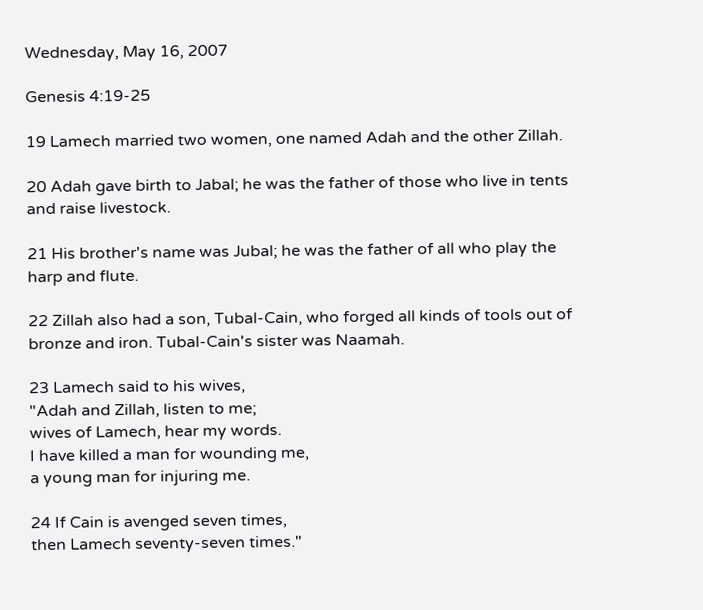Wednesday, May 16, 2007

Genesis 4:19-25

19 Lamech married two women, one named Adah and the other Zillah.

20 Adah gave birth to Jabal; he was the father of those who live in tents and raise livestock.

21 His brother's name was Jubal; he was the father of all who play the harp and flute.

22 Zillah also had a son, Tubal-Cain, who forged all kinds of tools out of bronze and iron. Tubal-Cain's sister was Naamah.

23 Lamech said to his wives,
"Adah and Zillah, listen to me;
wives of Lamech, hear my words.
I have killed a man for wounding me,
a young man for injuring me.

24 If Cain is avenged seven times,
then Lamech seventy-seven times."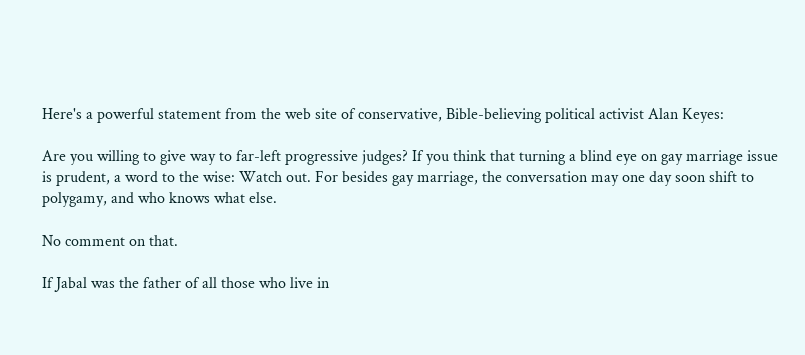Here's a powerful statement from the web site of conservative, Bible-believing political activist Alan Keyes:

Are you willing to give way to far-left progressive judges? If you think that turning a blind eye on gay marriage issue is prudent, a word to the wise: Watch out. For besides gay marriage, the conversation may one day soon shift to polygamy, and who knows what else.

No comment on that.

If Jabal was the father of all those who live in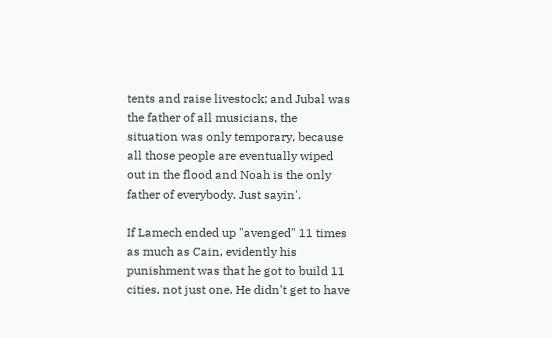tents and raise livestock; and Jubal was the father of all musicians, the situation was only temporary, because all those people are eventually wiped out in the flood and Noah is the only father of everybody. Just sayin'.

If Lamech ended up "avenged" 11 times as much as Cain, evidently his punishment was that he got to build 11 cities, not just one. He didn't get to have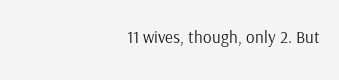11 wives, though, only 2. But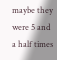maybe they were 5 and a half times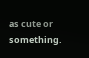as cute or something.